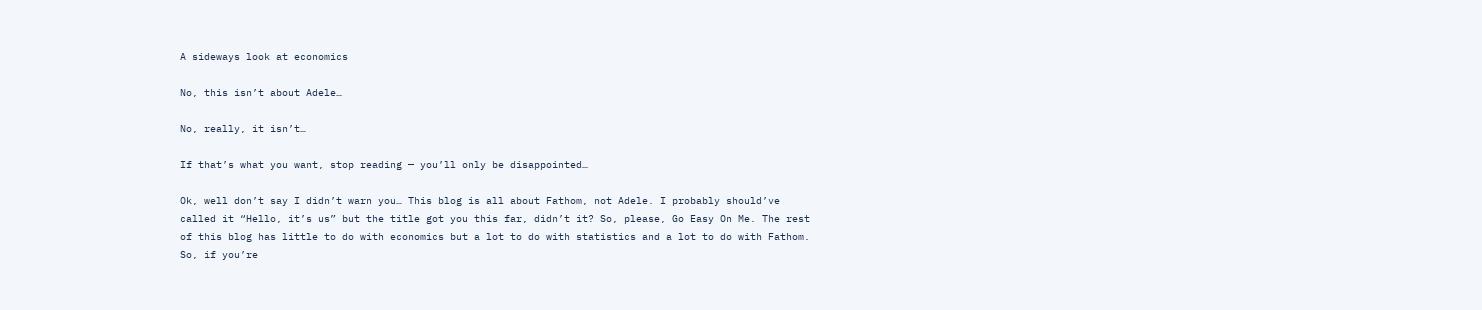A sideways look at economics

No, this isn’t about Adele…

No, really, it isn’t…

If that’s what you want, stop reading — you’ll only be disappointed…

Ok, well don’t say I didn’t warn you… This blog is all about Fathom, not Adele. I probably should’ve called it “Hello, it’s us” but the title got you this far, didn’t it? So, please, Go Easy On Me. The rest of this blog has little to do with economics but a lot to do with statistics and a lot to do with Fathom. So, if you’re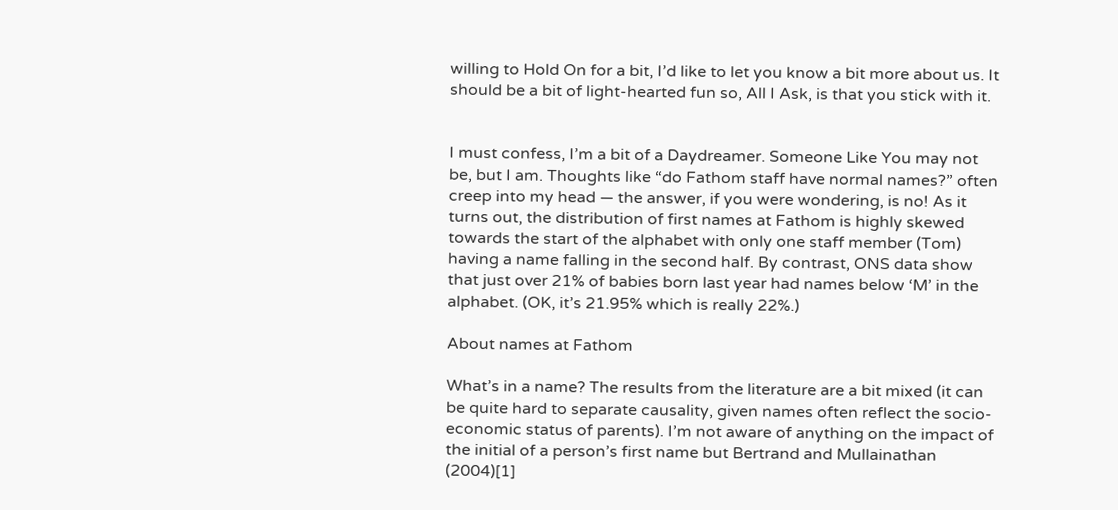willing to Hold On for a bit, I’d like to let you know a bit more about us. It should be a bit of light-hearted fun so, All I Ask, is that you stick with it.


I must confess, I’m a bit of a Daydreamer. Someone Like You may not be, but I am. Thoughts like “do Fathom staff have normal names?” often creep into my head — the answer, if you were wondering, is no! As it turns out, the distribution of first names at Fathom is highly skewed towards the start of the alphabet with only one staff member (Tom) having a name falling in the second half. By contrast, ONS data show that just over 21% of babies born last year had names below ‘M’ in the alphabet. (OK, it’s 21.95% which is really 22%.)

About names at Fathom

What’s in a name? The results from the literature are a bit mixed (it can be quite hard to separate causality, given names often reflect the socio-economic status of parents). I’m not aware of anything on the impact of the initial of a person’s first name but Bertrand and Mullainathan (2004)[1]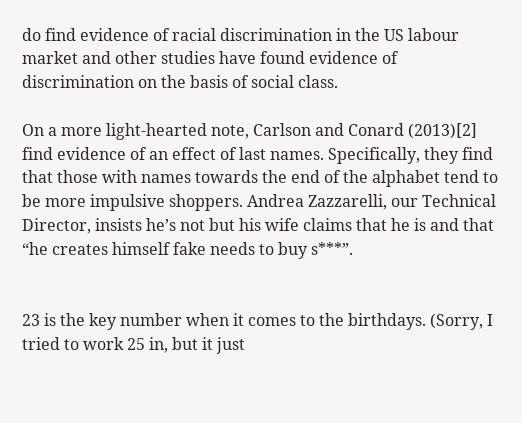do find evidence of racial discrimination in the US labour market and other studies have found evidence of discrimination on the basis of social class.

On a more light-hearted note, Carlson and Conard (2013)[2] find evidence of an effect of last names. Specifically, they find that those with names towards the end of the alphabet tend to be more impulsive shoppers. Andrea Zazzarelli, our Technical Director, insists he’s not but his wife claims that he is and that “he creates himself fake needs to buy s***”.


23 is the key number when it comes to the birthdays. (Sorry, I tried to work 25 in, but it just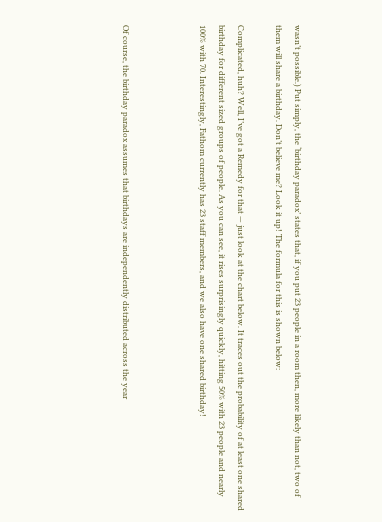wasn’t possible.) Put simply, the ‘birthday paradox’ states that, if you put 23 people in a room then, more likely than not, two of them will share a birthday. Don’t believe me? Look it up! The formula for this is shown below:

Complicated, huh? Well, I’ve got a Remedy for that — just look at the chart below. It traces out the probability of at least one shared birthday for different sized groups of people. As you can see, it rises surprisingly quickly, hitting 50% with 23 people and nearly 100% with 70. Interestingly, Fathom currently has 23 staff members, and we also have one shared birthday!



Of course, the birthday paradox assumes that birthdays are independently distributed across the year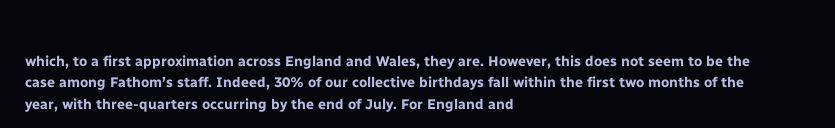which, to a first approximation across England and Wales, they are. However, this does not seem to be the case among Fathom’s staff. Indeed, 30% of our collective birthdays fall within the first two months of the year, with three-quarters occurring by the end of July. For England and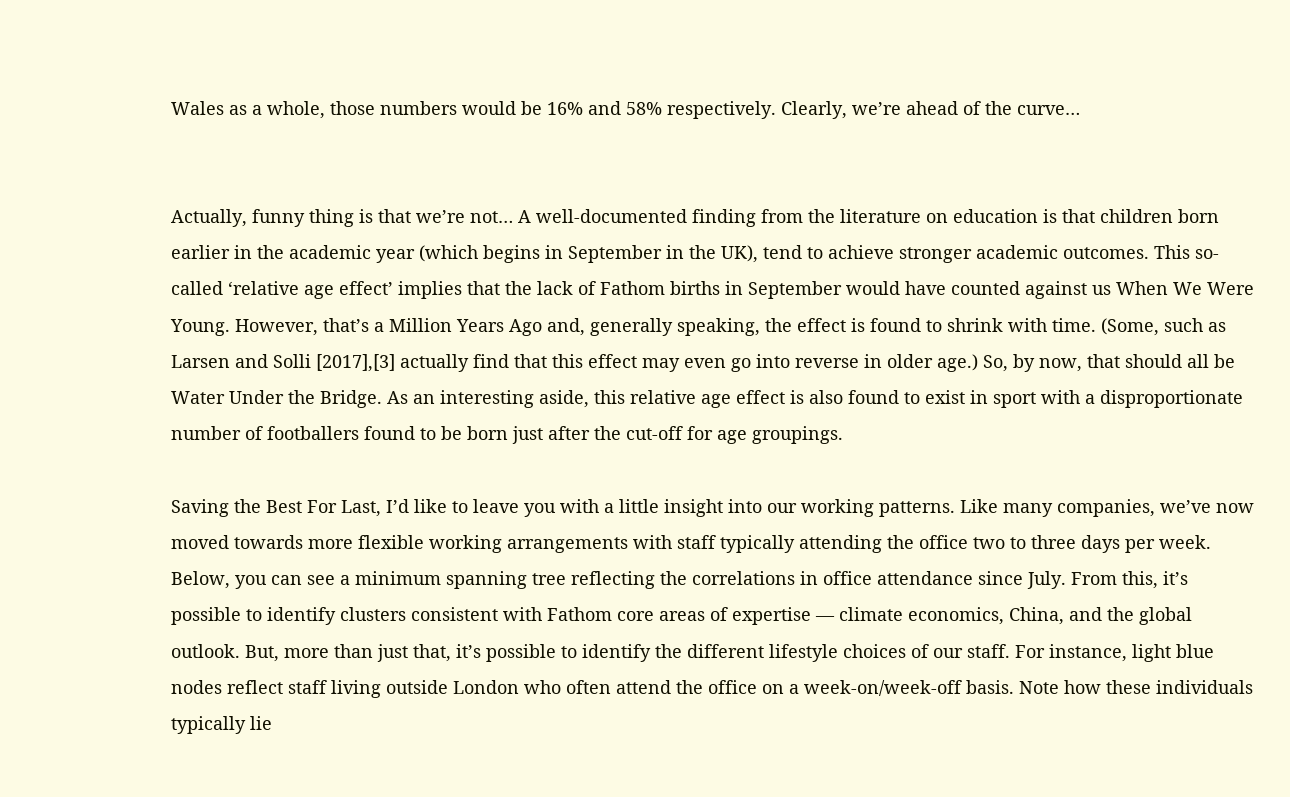Wales as a whole, those numbers would be 16% and 58% respectively. Clearly, we’re ahead of the curve…


Actually, funny thing is that we’re not… A well-documented finding from the literature on education is that children born earlier in the academic year (which begins in September in the UK), tend to achieve stronger academic outcomes. This so-called ‘relative age effect’ implies that the lack of Fathom births in September would have counted against us When We Were Young. However, that’s a Million Years Ago and, generally speaking, the effect is found to shrink with time. (Some, such as Larsen and Solli [2017],[3] actually find that this effect may even go into reverse in older age.) So, by now, that should all be Water Under the Bridge. As an interesting aside, this relative age effect is also found to exist in sport with a disproportionate number of footballers found to be born just after the cut-off for age groupings.

Saving the Best For Last, I’d like to leave you with a little insight into our working patterns. Like many companies, we’ve now moved towards more flexible working arrangements with staff typically attending the office two to three days per week. Below, you can see a minimum spanning tree reflecting the correlations in office attendance since July. From this, it’s possible to identify clusters consistent with Fathom core areas of expertise — climate economics, China, and the global outlook. But, more than just that, it’s possible to identify the different lifestyle choices of our staff. For instance, light blue nodes reflect staff living outside London who often attend the office on a week-on/week-off basis. Note how these individuals typically lie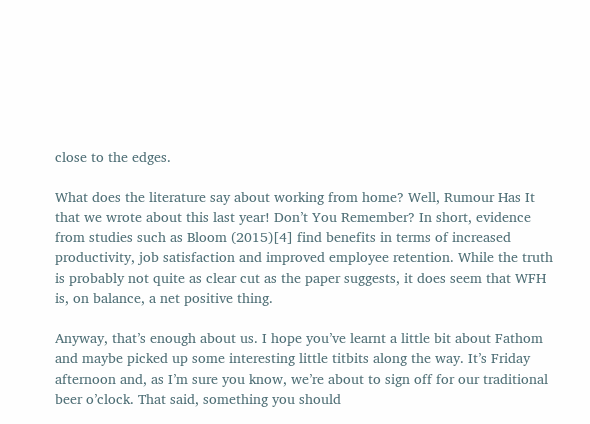close to the edges.

What does the literature say about working from home? Well, Rumour Has It that we wrote about this last year! Don’t You Remember? In short, evidence from studies such as Bloom (2015)[4] find benefits in terms of increased productivity, job satisfaction and improved employee retention. While the truth is probably not quite as clear cut as the paper suggests, it does seem that WFH is, on balance, a net positive thing.

Anyway, that’s enough about us. I hope you’ve learnt a little bit about Fathom and maybe picked up some interesting little titbits along the way. It’s Friday afternoon and, as I’m sure you know, we’re about to sign off for our traditional beer o’clock. That said, something you should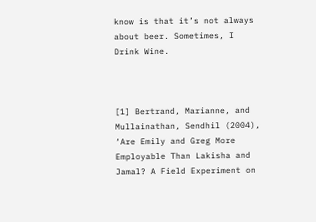know is that it’s not always about beer. Sometimes, I Drink Wine.



[1] Bertrand, Marianne, and Mullainathan, Sendhil (2004), ‘Are Emily and Greg More Employable Than Lakisha and Jamal? A Field Experiment on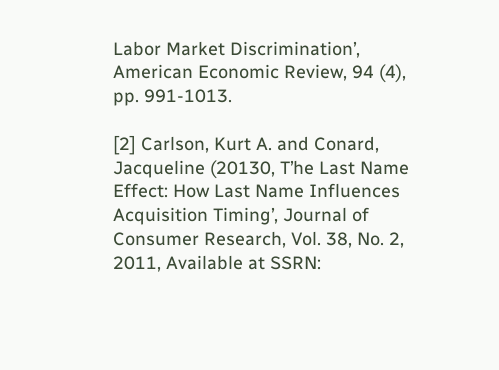Labor Market Discrimination’, American Economic Review, 94 (4), pp. 991-1013.

[2] Carlson, Kurt A. and Conard, Jacqueline (20130, T’he Last Name Effect: How Last Name Influences Acquisition Timing’, Journal of Consumer Research, Vol. 38, No. 2, 2011, Available at SSRN: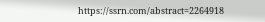https://ssrn.com/abstract=2264918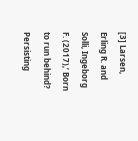[3] Larsen, Erling R. and Solli, Ingeborg F. (2017),’ Born to run behind? Persisting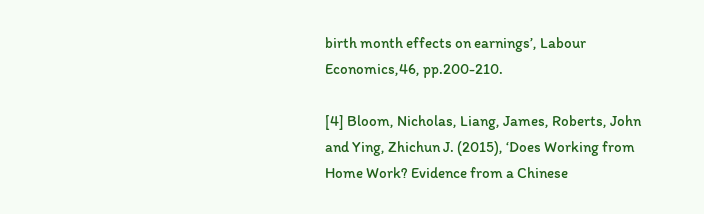birth month effects on earnings’, Labour Economics,46, pp.200-210.

[4] Bloom, Nicholas, Liang, James, Roberts, John and Ying, Zhichun J. (2015), ‘Does Working from Home Work? Evidence from a Chinese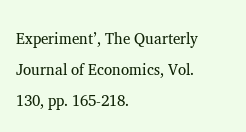Experiment’, The Quarterly Journal of Economics, Vol. 130, pp. 165-218.